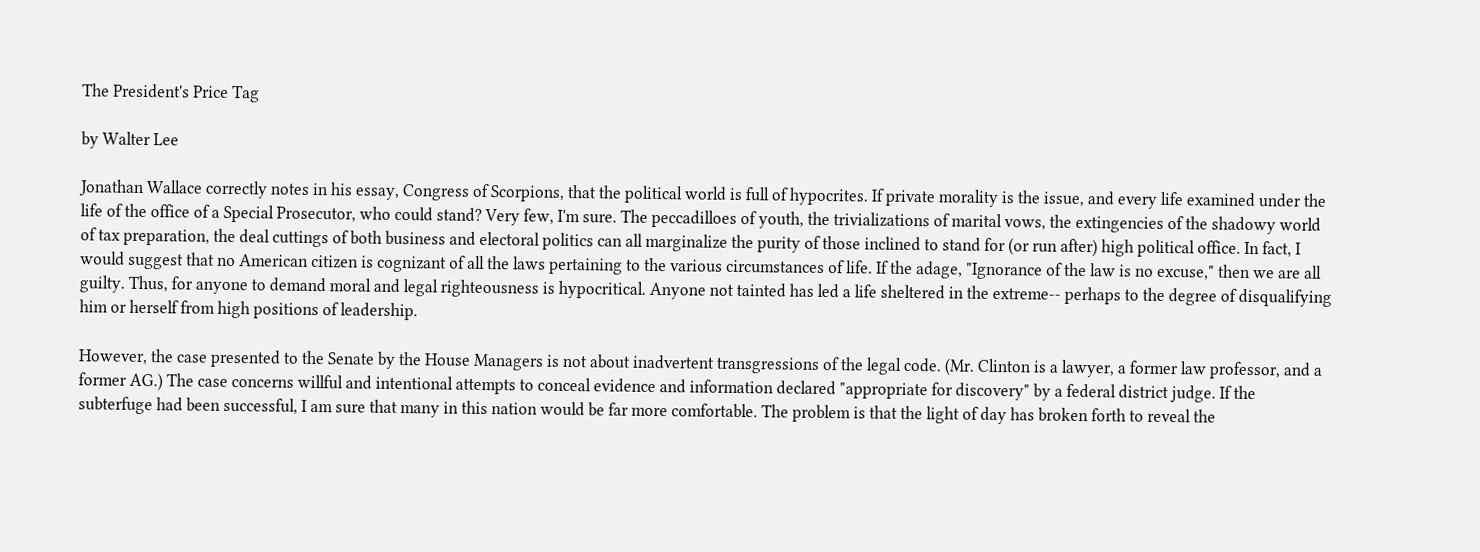The President's Price Tag

by Walter Lee

Jonathan Wallace correctly notes in his essay, Congress of Scorpions, that the political world is full of hypocrites. If private morality is the issue, and every life examined under the life of the office of a Special Prosecutor, who could stand? Very few, I'm sure. The peccadilloes of youth, the trivializations of marital vows, the extingencies of the shadowy world of tax preparation, the deal cuttings of both business and electoral politics can all marginalize the purity of those inclined to stand for (or run after) high political office. In fact, I would suggest that no American citizen is cognizant of all the laws pertaining to the various circumstances of life. If the adage, "Ignorance of the law is no excuse," then we are all guilty. Thus, for anyone to demand moral and legal righteousness is hypocritical. Anyone not tainted has led a life sheltered in the extreme-- perhaps to the degree of disqualifying him or herself from high positions of leadership.

However, the case presented to the Senate by the House Managers is not about inadvertent transgressions of the legal code. (Mr. Clinton is a lawyer, a former law professor, and a former AG.) The case concerns willful and intentional attempts to conceal evidence and information declared "appropriate for discovery" by a federal district judge. If the subterfuge had been successful, I am sure that many in this nation would be far more comfortable. The problem is that the light of day has broken forth to reveal the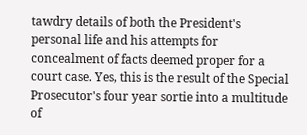tawdry details of both the President's personal life and his attempts for concealment of facts deemed proper for a court case. Yes, this is the result of the Special Prosecutor's four year sortie into a multitude of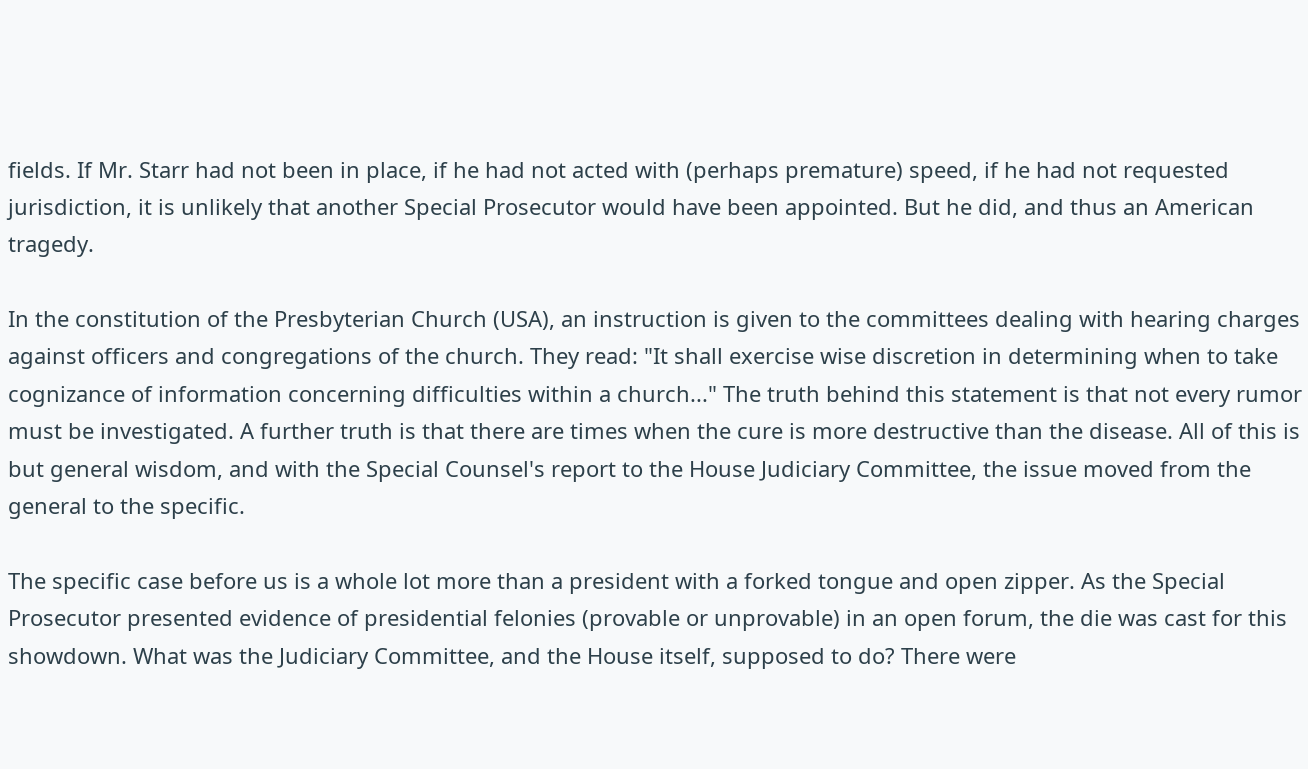fields. If Mr. Starr had not been in place, if he had not acted with (perhaps premature) speed, if he had not requested jurisdiction, it is unlikely that another Special Prosecutor would have been appointed. But he did, and thus an American tragedy.

In the constitution of the Presbyterian Church (USA), an instruction is given to the committees dealing with hearing charges against officers and congregations of the church. They read: "It shall exercise wise discretion in determining when to take cognizance of information concerning difficulties within a church..." The truth behind this statement is that not every rumor must be investigated. A further truth is that there are times when the cure is more destructive than the disease. All of this is but general wisdom, and with the Special Counsel's report to the House Judiciary Committee, the issue moved from the general to the specific.

The specific case before us is a whole lot more than a president with a forked tongue and open zipper. As the Special Prosecutor presented evidence of presidential felonies (provable or unprovable) in an open forum, the die was cast for this showdown. What was the Judiciary Committee, and the House itself, supposed to do? There were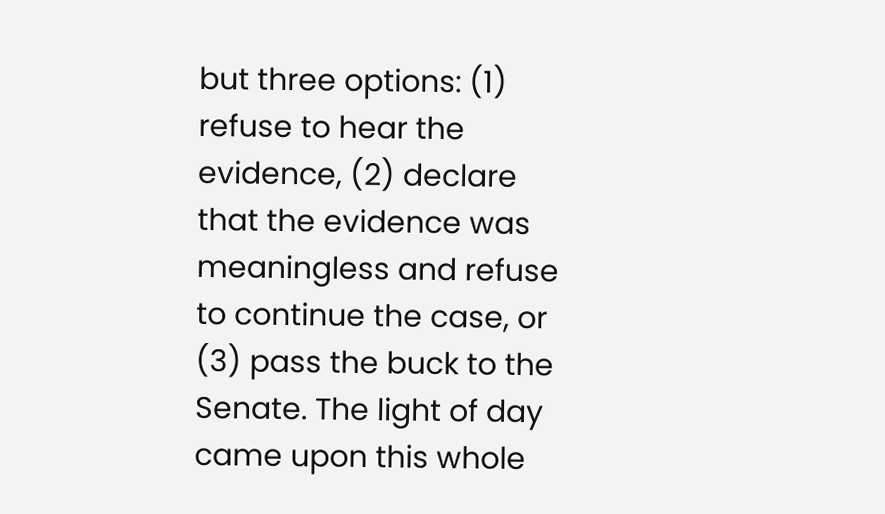but three options: (1) refuse to hear the evidence, (2) declare that the evidence was meaningless and refuse to continue the case, or (3) pass the buck to the Senate. The light of day came upon this whole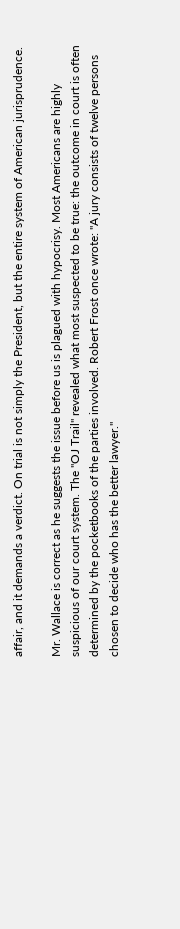affair, and it demands a verdict. On trial is not simply the President, but the entire system of American jurisprudence.

Mr. Wallace is correct as he suggests the issue before us is plagued with hypocrisy. Most Americans are highly suspicious of our court system. The "OJ Trail" revealed what most suspected to be true: the outcome in court is often determined by the pocketbooks of the parties involved. Robert Frost once wrote: "A jury consists of twelve persons chosen to decide who has the better lawyer."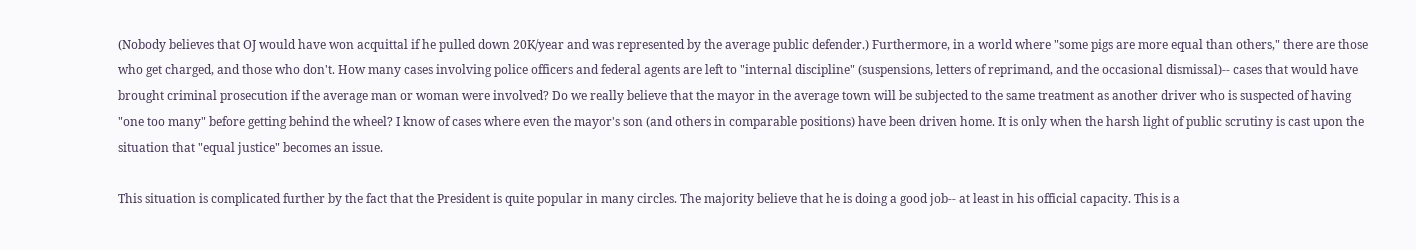(Nobody believes that OJ would have won acquittal if he pulled down 20K/year and was represented by the average public defender.) Furthermore, in a world where "some pigs are more equal than others," there are those who get charged, and those who don't. How many cases involving police officers and federal agents are left to "internal discipline" (suspensions, letters of reprimand, and the occasional dismissal)-- cases that would have brought criminal prosecution if the average man or woman were involved? Do we really believe that the mayor in the average town will be subjected to the same treatment as another driver who is suspected of having "one too many" before getting behind the wheel? I know of cases where even the mayor's son (and others in comparable positions) have been driven home. It is only when the harsh light of public scrutiny is cast upon the situation that "equal justice" becomes an issue.

This situation is complicated further by the fact that the President is quite popular in many circles. The majority believe that he is doing a good job-- at least in his official capacity. This is a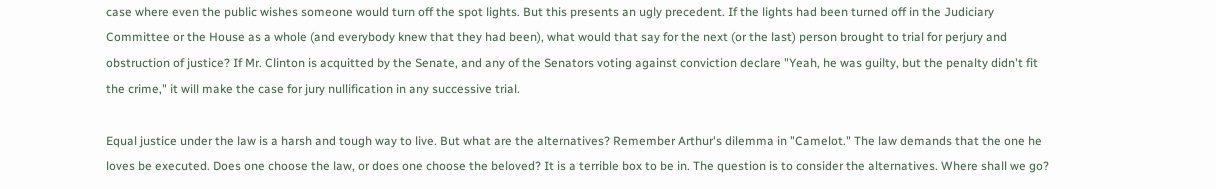case where even the public wishes someone would turn off the spot lights. But this presents an ugly precedent. If the lights had been turned off in the Judiciary Committee or the House as a whole (and everybody knew that they had been), what would that say for the next (or the last) person brought to trial for perjury and obstruction of justice? If Mr. Clinton is acquitted by the Senate, and any of the Senators voting against conviction declare "Yeah, he was guilty, but the penalty didn't fit the crime," it will make the case for jury nullification in any successive trial.

Equal justice under the law is a harsh and tough way to live. But what are the alternatives? Remember Arthur's dilemma in "Camelot." The law demands that the one he loves be executed. Does one choose the law, or does one choose the beloved? It is a terrible box to be in. The question is to consider the alternatives. Where shall we go?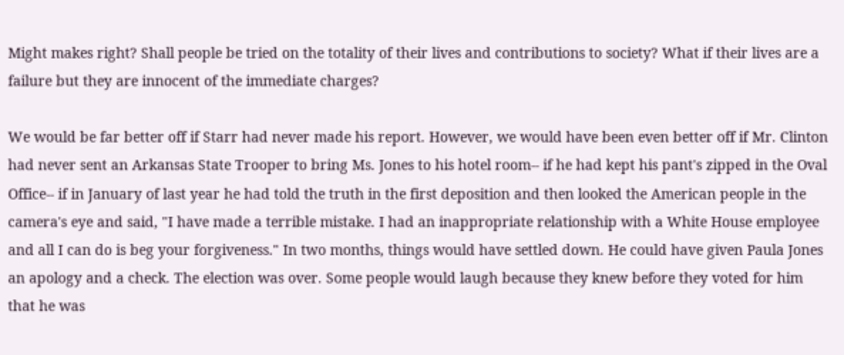Might makes right? Shall people be tried on the totality of their lives and contributions to society? What if their lives are a failure but they are innocent of the immediate charges?

We would be far better off if Starr had never made his report. However, we would have been even better off if Mr. Clinton had never sent an Arkansas State Trooper to bring Ms. Jones to his hotel room-- if he had kept his pant's zipped in the Oval Office-- if in January of last year he had told the truth in the first deposition and then looked the American people in the camera's eye and said, "I have made a terrible mistake. I had an inappropriate relationship with a White House employee and all I can do is beg your forgiveness." In two months, things would have settled down. He could have given Paula Jones an apology and a check. The election was over. Some people would laugh because they knew before they voted for him that he was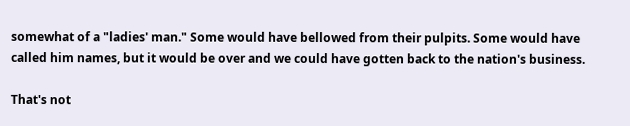somewhat of a "ladies' man." Some would have bellowed from their pulpits. Some would have called him names, but it would be over and we could have gotten back to the nation's business.

That's not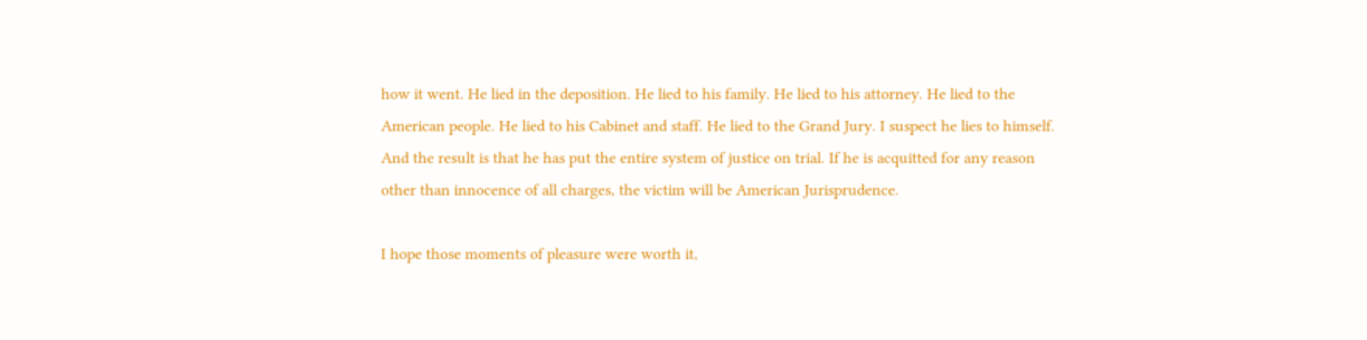how it went. He lied in the deposition. He lied to his family. He lied to his attorney. He lied to the American people. He lied to his Cabinet and staff. He lied to the Grand Jury. I suspect he lies to himself. And the result is that he has put the entire system of justice on trial. If he is acquitted for any reason other than innocence of all charges, the victim will be American Jurisprudence.

I hope those moments of pleasure were worth it,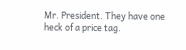Mr. President. They have one heck of a price tag.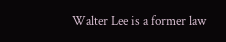Walter Lee is a former law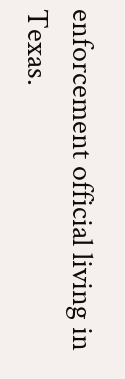enforcement official living in Texas.